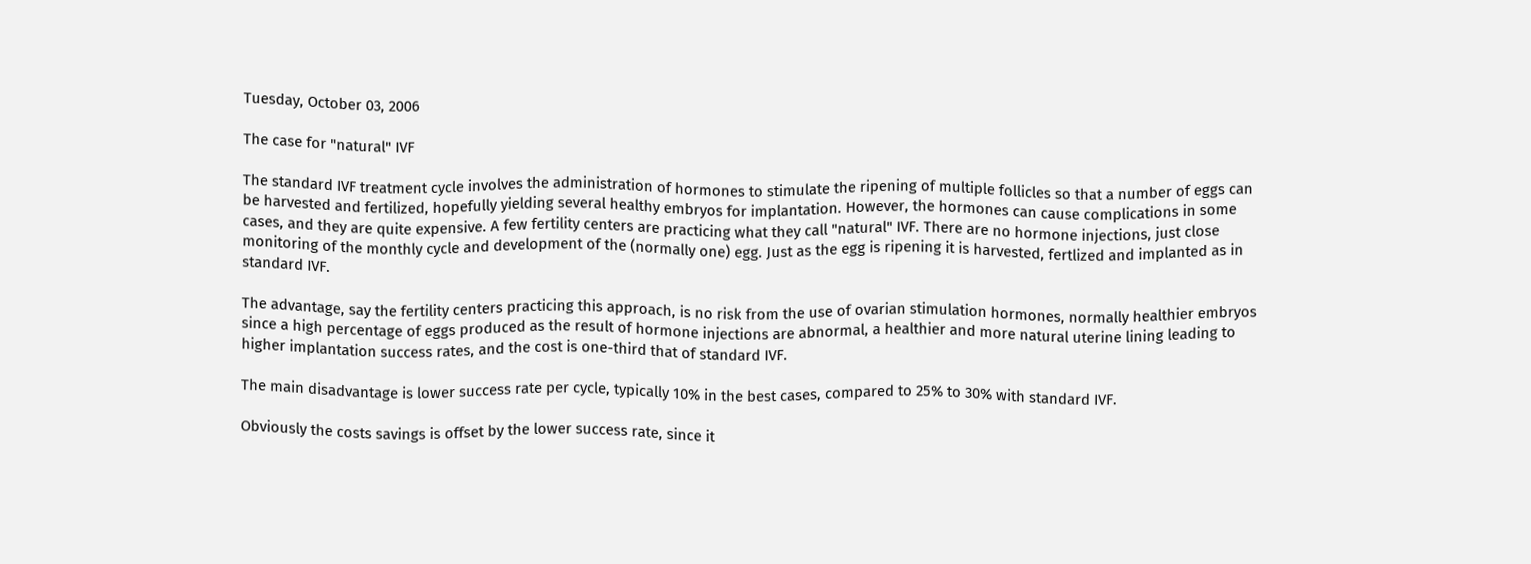Tuesday, October 03, 2006

The case for "natural" IVF

The standard IVF treatment cycle involves the administration of hormones to stimulate the ripening of multiple follicles so that a number of eggs can be harvested and fertilized, hopefully yielding several healthy embryos for implantation. However, the hormones can cause complications in some cases, and they are quite expensive. A few fertility centers are practicing what they call "natural" IVF. There are no hormone injections, just close monitoring of the monthly cycle and development of the (normally one) egg. Just as the egg is ripening it is harvested, fertlized and implanted as in standard IVF.

The advantage, say the fertility centers practicing this approach, is no risk from the use of ovarian stimulation hormones, normally healthier embryos since a high percentage of eggs produced as the result of hormone injections are abnormal, a healthier and more natural uterine lining leading to higher implantation success rates, and the cost is one-third that of standard IVF.

The main disadvantage is lower success rate per cycle, typically 10% in the best cases, compared to 25% to 30% with standard IVF.

Obviously the costs savings is offset by the lower success rate, since it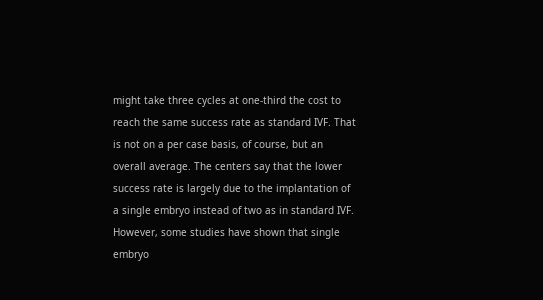might take three cycles at one-third the cost to reach the same success rate as standard IVF. That is not on a per case basis, of course, but an overall average. The centers say that the lower success rate is largely due to the implantation of a single embryo instead of two as in standard IVF. However, some studies have shown that single embryo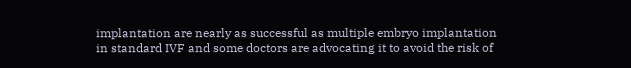implantation are nearly as successful as multiple embryo implantation in standard IVF and some doctors are advocating it to avoid the risk of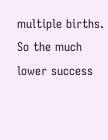multiple births. So the much lower success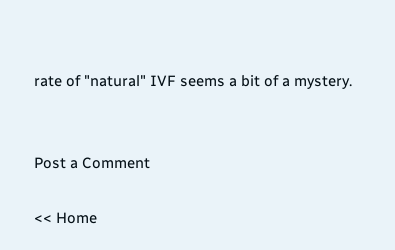rate of "natural" IVF seems a bit of a mystery.


Post a Comment

<< Home